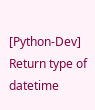[Python-Dev] Return type of datetime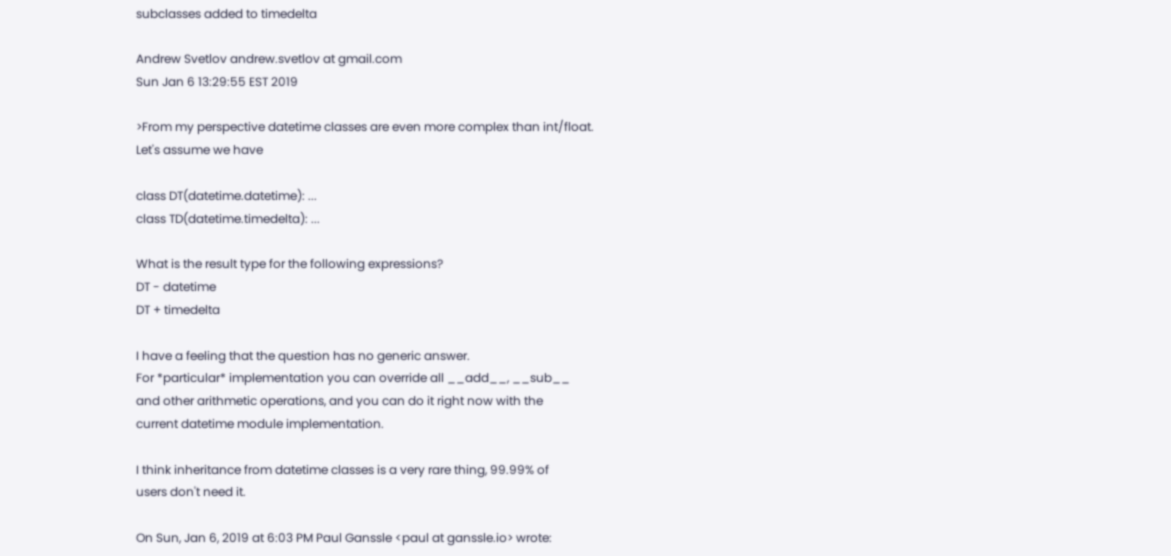subclasses added to timedelta

Andrew Svetlov andrew.svetlov at gmail.com
Sun Jan 6 13:29:55 EST 2019

>From my perspective datetime classes are even more complex than int/float.
Let's assume we have

class DT(datetime.datetime): ...
class TD(datetime.timedelta): ...

What is the result type for the following expressions?
DT - datetime
DT + timedelta

I have a feeling that the question has no generic answer.
For *particular* implementation you can override all __add__, __sub__
and other arithmetic operations, and you can do it right now with the
current datetime module implementation.

I think inheritance from datetime classes is a very rare thing, 99.99% of
users don't need it.

On Sun, Jan 6, 2019 at 6:03 PM Paul Ganssle <paul at ganssle.io> wrote: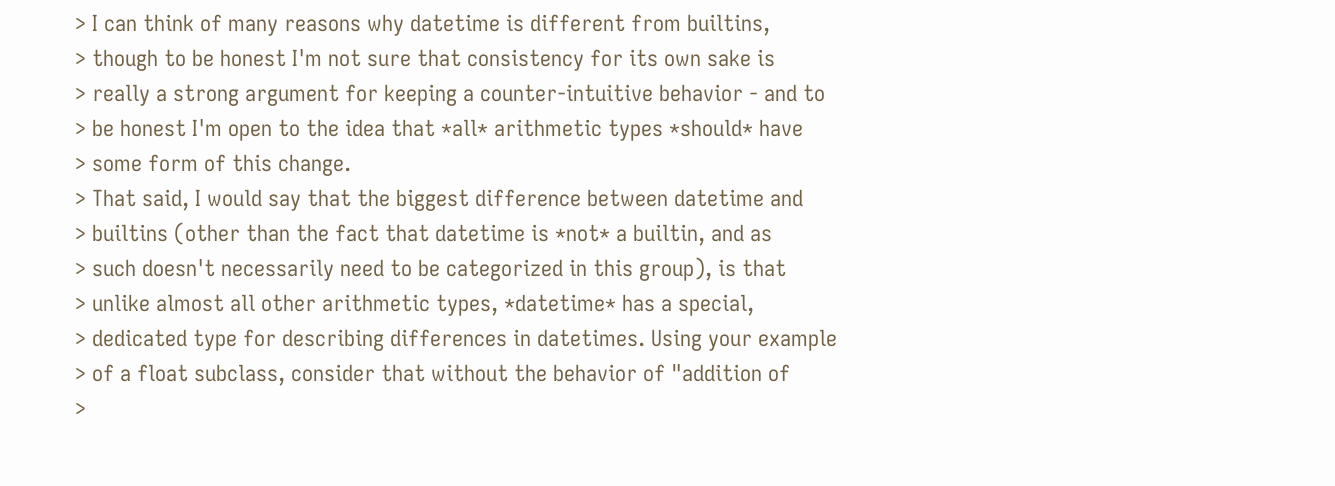> I can think of many reasons why datetime is different from builtins,
> though to be honest I'm not sure that consistency for its own sake is
> really a strong argument for keeping a counter-intuitive behavior - and to
> be honest I'm open to the idea that *all* arithmetic types *should* have
> some form of this change.
> That said, I would say that the biggest difference between datetime and
> builtins (other than the fact that datetime is *not* a builtin, and as
> such doesn't necessarily need to be categorized in this group), is that
> unlike almost all other arithmetic types, *datetime* has a special,
> dedicated type for describing differences in datetimes. Using your example
> of a float subclass, consider that without the behavior of "addition of
>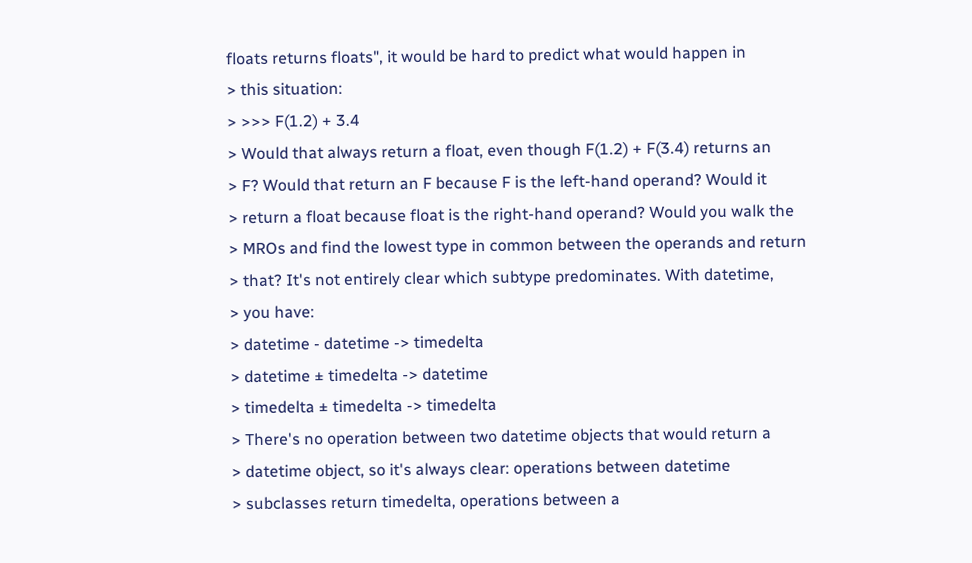floats returns floats", it would be hard to predict what would happen in
> this situation:
> >>> F(1.2) + 3.4
> Would that always return a float, even though F(1.2) + F(3.4) returns an
> F? Would that return an F because F is the left-hand operand? Would it
> return a float because float is the right-hand operand? Would you walk the
> MROs and find the lowest type in common between the operands and return
> that? It's not entirely clear which subtype predominates. With datetime,
> you have:
> datetime - datetime -> timedelta
> datetime ± timedelta -> datetime
> timedelta ± timedelta -> timedelta
> There's no operation between two datetime objects that would return a
> datetime object, so it's always clear: operations between datetime
> subclasses return timedelta, operations between a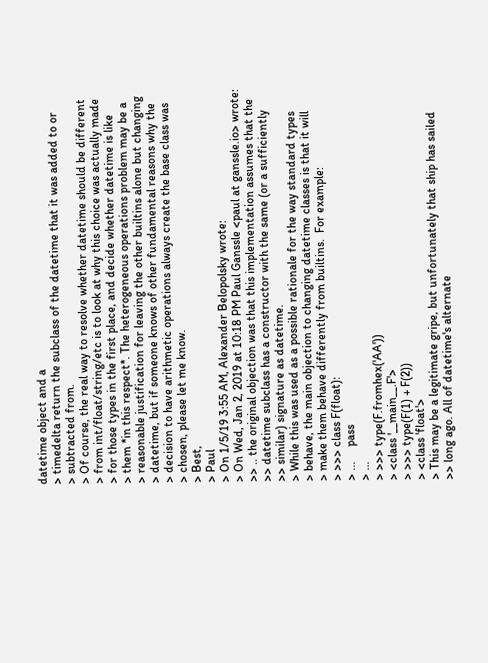datetime object and a
> timedelta return the subclass of the datetime that it was added to or
> subtracted from.
> Of course, the real way to resolve whether datetime should be different
> from int/float/string/etc is to look at why this choice was actually made
> for those types in the first place, and decide whether datetime is like
> them *in this respect*. The heterogeneous operations problem may be a
> reasonable justification for leaving the other builtins alone but changing
> datetime, but if someone knows of other fundamental reasons why the
> decision to have arithmetic operations always create the base class was
> chosen, please let me know.
> Best,
> Paul
> On 1/5/19 3:55 AM, Alexander Belopolsky wrote:
> On Wed, Jan 2, 2019 at 10:18 PM Paul Ganssle <paul at ganssle.io> wrote:
>> .. the original objection was that this implementation assumes that the
>> datetime subclass has a constructor with the same (or a sufficiently
>> similar) signature as datetime.
> While this was used as a possible rationale for the way standard types
> behave, the main objection to changing datetime classes is that it will
> make them behave differently from builtins.  For example:
> >>> class F(float):
> ...     pass
> ...
> >>> type(F.fromhex('AA'))
> <class '__main__.F'>
> >>> type(F(1) + F(2))
> <class 'float'>
> This may be a legitimate gripe, but unfortunately that ship has sailed
>> long ago. All of datetime's alternate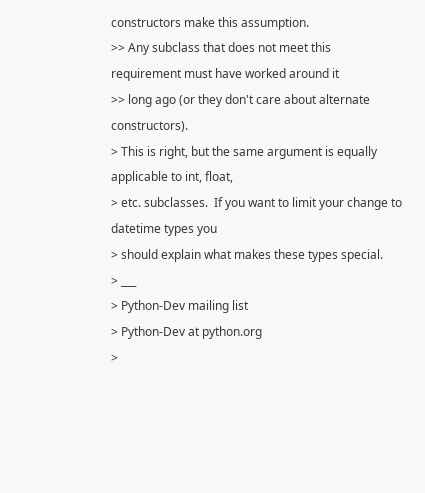constructors make this assumption.
>> Any subclass that does not meet this requirement must have worked around it
>> long ago (or they don't care about alternate constructors).
> This is right, but the same argument is equally applicable to int, float,
> etc. subclasses.  If you want to limit your change to datetime types you
> should explain what makes these types special.
> ___
> Python-Dev mailing list
> Python-Dev at python.org
>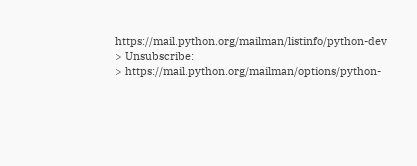https://mail.python.org/mailman/listinfo/python-dev
> Unsubscribe:
> https://mail.python.org/mailman/options/python-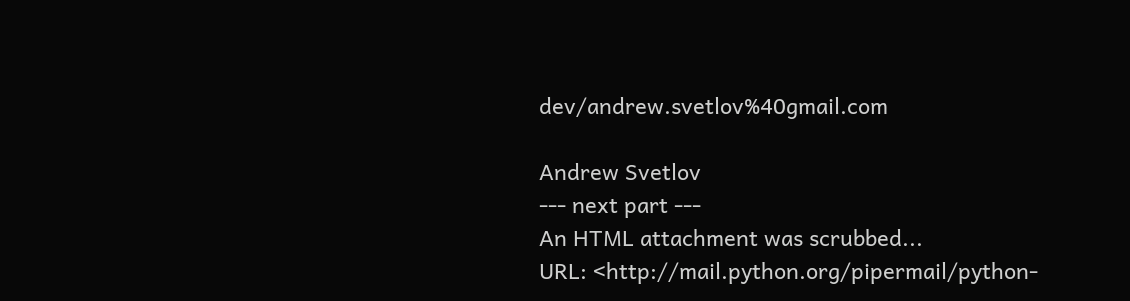dev/andrew.svetlov%40gmail.com

Andrew Svetlov
--- next part ---
An HTML attachment was scrubbed...
URL: <http://mail.python.org/pipermail/python-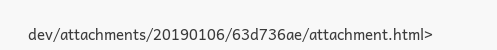dev/attachments/20190106/63d736ae/attachment.html>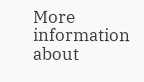More information about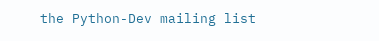the Python-Dev mailing list